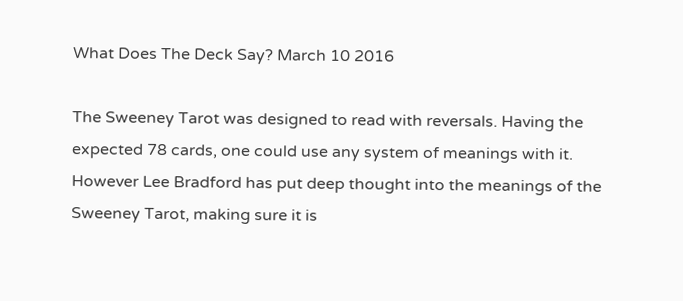What Does The Deck Say? March 10 2016

The Sweeney Tarot was designed to read with reversals. Having the expected 78 cards, one could use any system of meanings with it. However Lee Bradford has put deep thought into the meanings of the Sweeney Tarot, making sure it is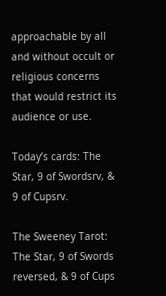approachable by all and without occult or religious concerns that would restrict its audience or use.

Today’s cards: The Star, 9 of Swordsrv, & 9 of Cupsrv.

The Sweeney Tarot: The Star, 9 of Swords reversed, & 9 of Cups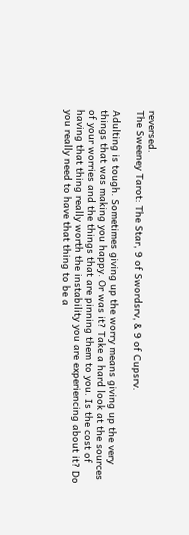reversed.
The Sweeney Tarot: The Star, 9 of Swordsrv, & 9 of Cupsrv.

Adulting is tough. Sometimes giving up the worry means giving up the very things that was making you happy. Or was it? Take a hard look at the sources of your worries and the things that are pinning them to you. Is the cost of having that thing really worth the instability you are experiencing about it? Do you really need to have that thing to be a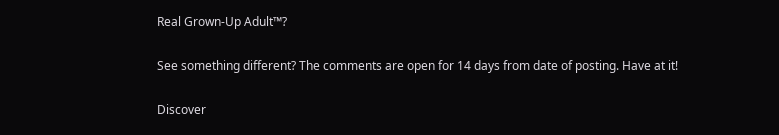Real Grown-Up Adult™?

See something different? The comments are open for 14 days from date of posting. Have at it!

Discover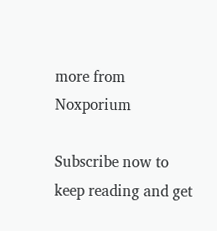more from Noxporium

Subscribe now to keep reading and get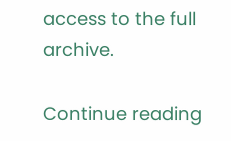access to the full archive.

Continue reading